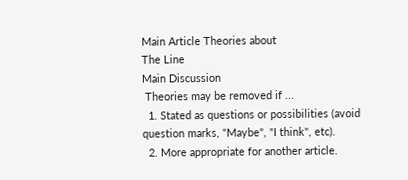Main Article Theories about
The Line
Main Discussion
 Theories may be removed if ...
  1. Stated as questions or possibilities (avoid question marks, "Maybe", "I think", etc).
  2. More appropriate for another article.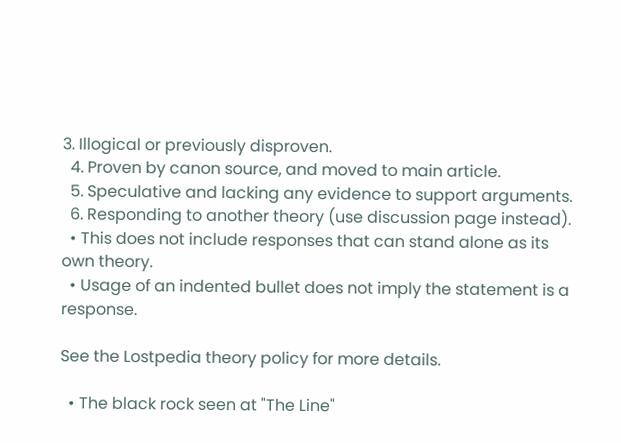3. Illogical or previously disproven.
  4. Proven by canon source, and moved to main article.
  5. Speculative and lacking any evidence to support arguments.
  6. Responding to another theory (use discussion page instead).
  • This does not include responses that can stand alone as its own theory.
  • Usage of an indented bullet does not imply the statement is a response.

See the Lostpedia theory policy for more details.

  • The black rock seen at "The Line"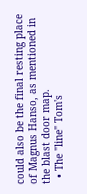could also be the final resting place of Magnus Hanso, as mentioned in the blast door map.
  • The "line" Tom's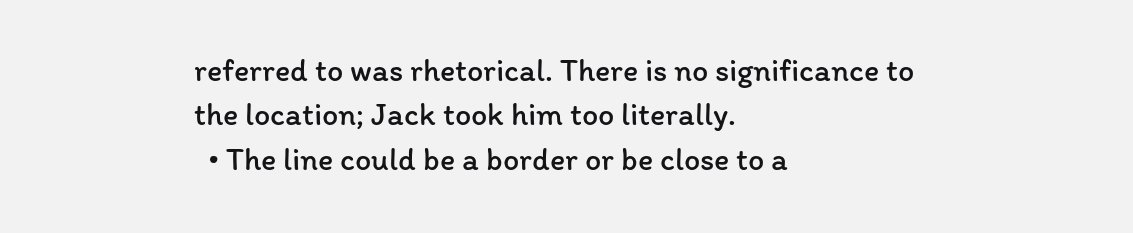referred to was rhetorical. There is no significance to the location; Jack took him too literally.
  • The line could be a border or be close to a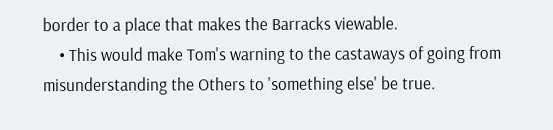border to a place that makes the Barracks viewable.
    • This would make Tom's warning to the castaways of going from misunderstanding the Others to 'something else' be true.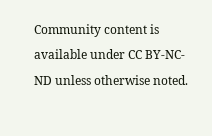Community content is available under CC BY-NC-ND unless otherwise noted.